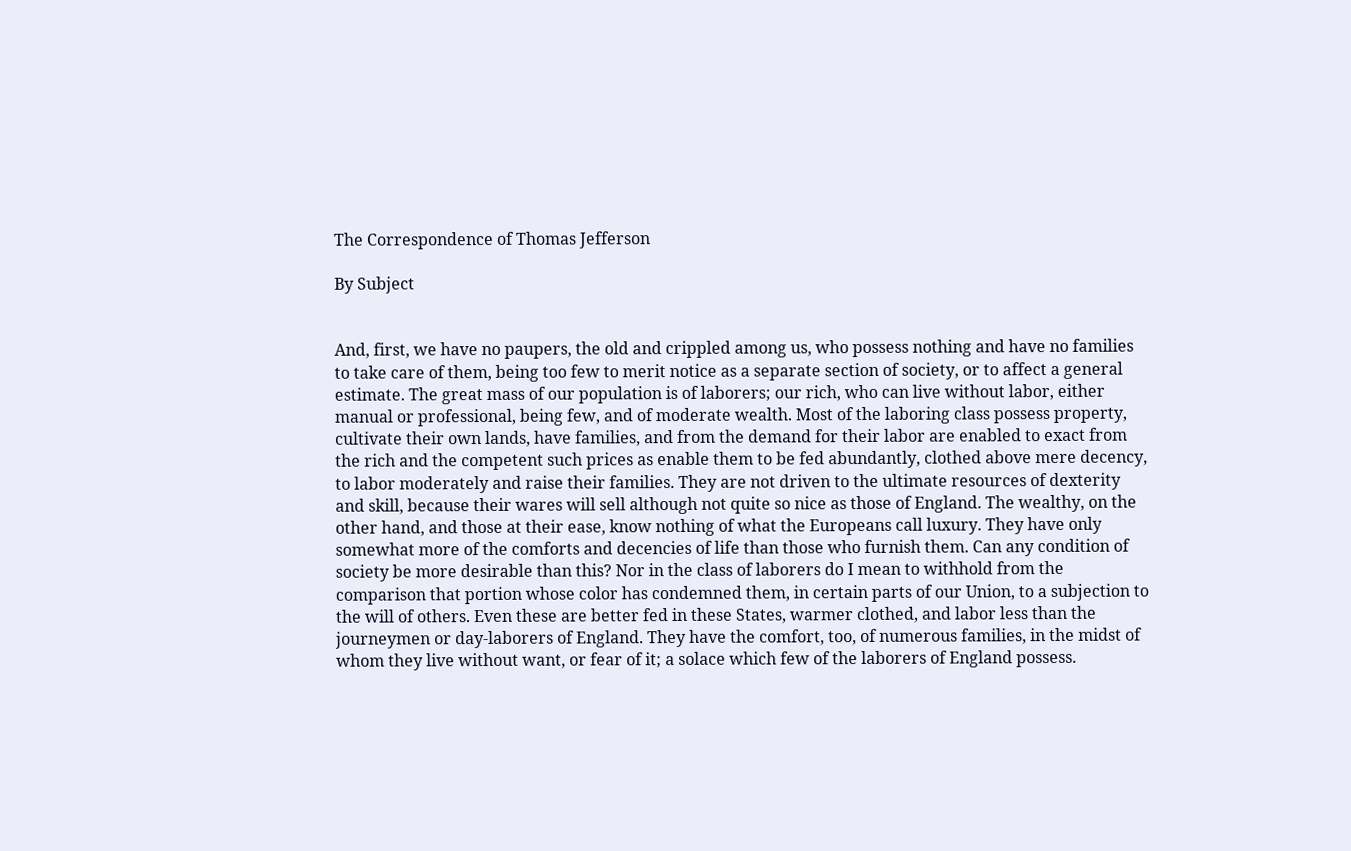The Correspondence of Thomas Jefferson

By Subject


And, first, we have no paupers, the old and crippled among us, who possess nothing and have no families to take care of them, being too few to merit notice as a separate section of society, or to affect a general estimate. The great mass of our population is of laborers; our rich, who can live without labor, either manual or professional, being few, and of moderate wealth. Most of the laboring class possess property, cultivate their own lands, have families, and from the demand for their labor are enabled to exact from the rich and the competent such prices as enable them to be fed abundantly, clothed above mere decency, to labor moderately and raise their families. They are not driven to the ultimate resources of dexterity and skill, because their wares will sell although not quite so nice as those of England. The wealthy, on the other hand, and those at their ease, know nothing of what the Europeans call luxury. They have only somewhat more of the comforts and decencies of life than those who furnish them. Can any condition of society be more desirable than this? Nor in the class of laborers do I mean to withhold from the comparison that portion whose color has condemned them, in certain parts of our Union, to a subjection to the will of others. Even these are better fed in these States, warmer clothed, and labor less than the journeymen or day-laborers of England. They have the comfort, too, of numerous families, in the midst of whom they live without want, or fear of it; a solace which few of the laborers of England possess.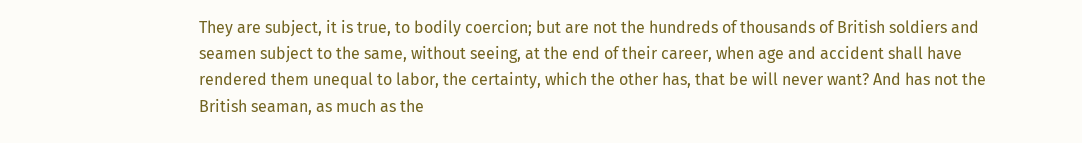They are subject, it is true, to bodily coercion; but are not the hundreds of thousands of British soldiers and seamen subject to the same, without seeing, at the end of their career, when age and accident shall have rendered them unequal to labor, the certainty, which the other has, that be will never want? And has not the British seaman, as much as the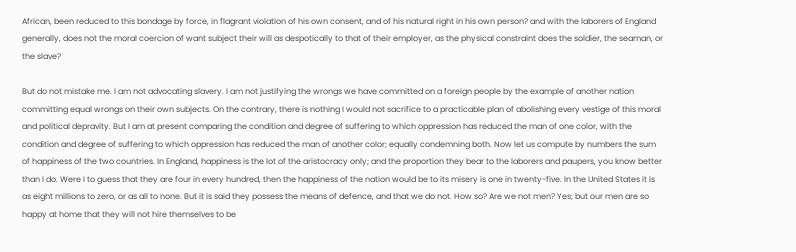African, been reduced to this bondage by force, in flagrant violation of his own consent, and of his natural right in his own person? and with the laborers of England generally, does not the moral coercion of want subject their will as despotically to that of their employer, as the physical constraint does the soldier, the seaman, or the slave?

But do not mistake me. I am not advocating slavery. I am not justifying the wrongs we have committed on a foreign people by the example of another nation committing equal wrongs on their own subjects. On the contrary, there is nothing I would not sacrifice to a practicable plan of abolishing every vestige of this moral and political depravity. But I am at present comparing the condition and degree of suffering to which oppression has reduced the man of one color, with the condition and degree of suffering to which oppression has reduced the man of another color; equally condemning both. Now let us compute by numbers the sum of happiness of the two countries. In England, happiness is the lot of the aristocracy only; and the proportion they bear to the laborers and paupers, you know better than I do. Were I to guess that they are four in every hundred, then the happiness of the nation would be to its misery is one in twenty-five. In the United States it is as eight millions to zero, or as all to none. But it is said they possess the means of defence, and that we do not. How so? Are we not men? Yes; but our men are so happy at home that they will not hire themselves to be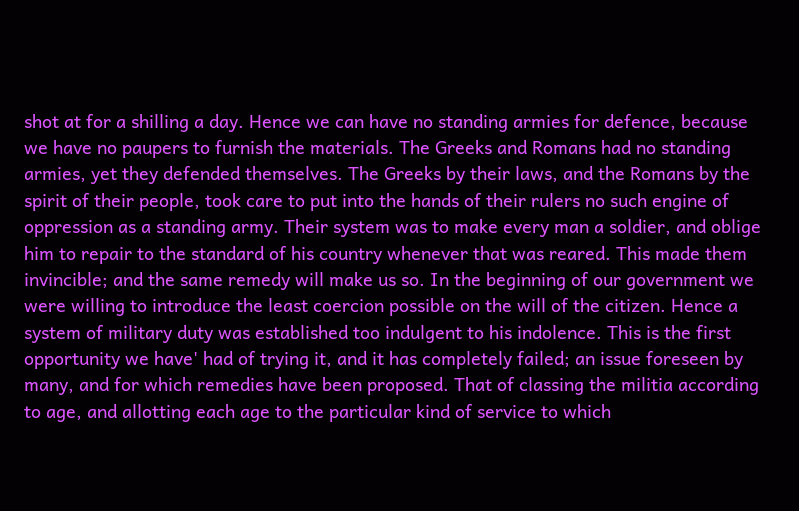shot at for a shilling a day. Hence we can have no standing armies for defence, because we have no paupers to furnish the materials. The Greeks and Romans had no standing armies, yet they defended themselves. The Greeks by their laws, and the Romans by the spirit of their people, took care to put into the hands of their rulers no such engine of oppression as a standing army. Their system was to make every man a soldier, and oblige him to repair to the standard of his country whenever that was reared. This made them invincible; and the same remedy will make us so. In the beginning of our government we were willing to introduce the least coercion possible on the will of the citizen. Hence a system of military duty was established too indulgent to his indolence. This is the first opportunity we have' had of trying it, and it has completely failed; an issue foreseen by many, and for which remedies have been proposed. That of classing the militia according to age, and allotting each age to the particular kind of service to which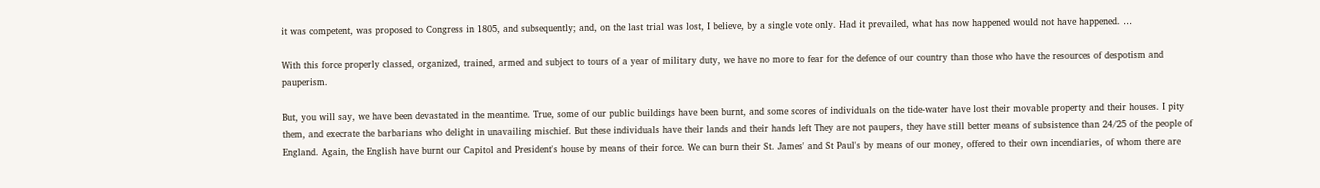it was competent, was proposed to Congress in 1805, and subsequently; and, on the last trial was lost, I believe, by a single vote only. Had it prevailed, what has now happened would not have happened. …

With this force properly classed, organized, trained, armed and subject to tours of a year of military duty, we have no more to fear for the defence of our country than those who have the resources of despotism and pauperism.

But, you will say, we have been devastated in the meantime. True, some of our public buildings have been burnt, and some scores of individuals on the tide-water have lost their movable property and their houses. I pity them, and execrate the barbarians who delight in unavailing mischief. But these individuals have their lands and their hands left They are not paupers, they have still better means of subsistence than 24/25 of the people of England. Again, the English have burnt our Capitol and President's house by means of their force. We can burn their St. James' and St Paul's by means of our money, offered to their own incendiaries, of whom there are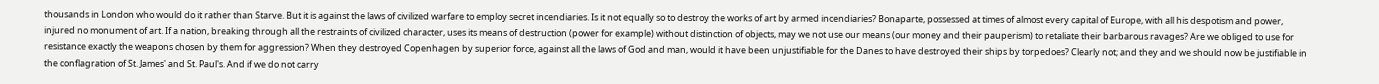thousands in London who would do it rather than Starve. But it is against the laws of civilized warfare to employ secret incendiaries. Is it not equally so to destroy the works of art by armed incendiaries? Bonaparte, possessed at times of almost every capital of Europe, with all his despotism and power, injured no monument of art. If a nation, breaking through all the restraints of civilized character, uses its means of destruction (power for example) without distinction of objects, may we not use our means (our money and their pauperism) to retaliate their barbarous ravages? Are we obliged to use for resistance exactly the weapons chosen by them for aggression? When they destroyed Copenhagen by superior force, against all the laws of God and man, would it have been unjustifiable for the Danes to have destroyed their ships by torpedoes? Clearly not; and they and we should now be justifiable in the conflagration of St. James' and St. Paul's. And if we do not carry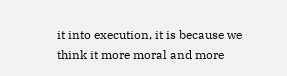it into execution, it is because we think it more moral and more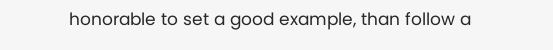honorable to set a good example, than follow a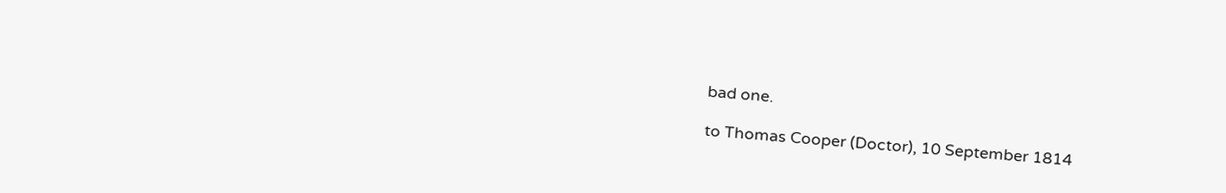bad one.

to Thomas Cooper (Doctor), 10 September 1814